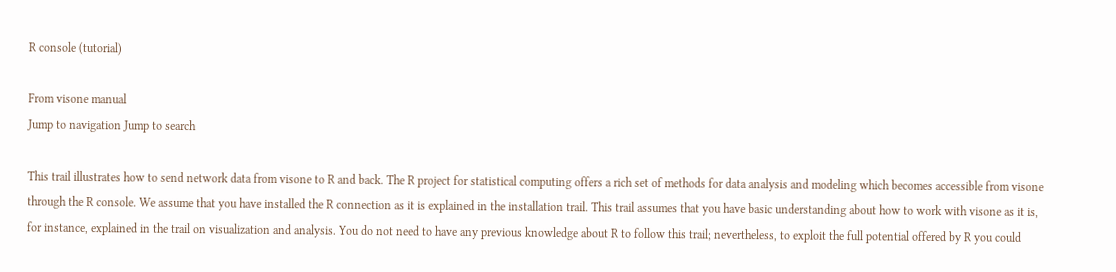R console (tutorial)

From visone manual
Jump to navigation Jump to search

This trail illustrates how to send network data from visone to R and back. The R project for statistical computing offers a rich set of methods for data analysis and modeling which becomes accessible from visone through the R console. We assume that you have installed the R connection as it is explained in the installation trail. This trail assumes that you have basic understanding about how to work with visone as it is, for instance, explained in the trail on visualization and analysis. You do not need to have any previous knowledge about R to follow this trail; nevertheless, to exploit the full potential offered by R you could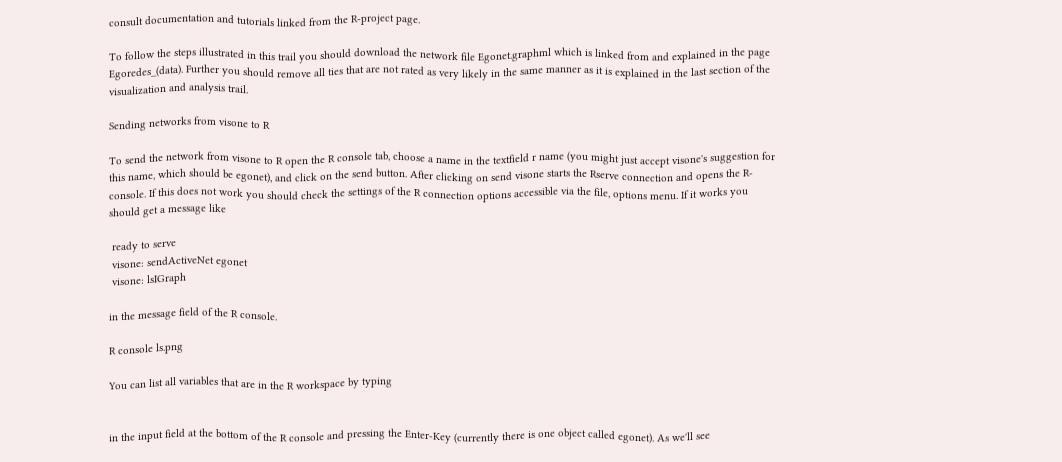consult documentation and tutorials linked from the R-project page.

To follow the steps illustrated in this trail you should download the network file Egonet.graphml which is linked from and explained in the page Egoredes_(data). Further you should remove all ties that are not rated as very likely in the same manner as it is explained in the last section of the visualization and analysis trail.

Sending networks from visone to R

To send the network from visone to R open the R console tab, choose a name in the textfield r name (you might just accept visone's suggestion for this name, which should be egonet), and click on the send button. After clicking on send visone starts the Rserve connection and opens the R-console. If this does not work you should check the settings of the R connection options accessible via the file, options menu. If it works you should get a message like

 ready to serve
 visone: sendActiveNet egonet
 visone: lsIGraph

in the message field of the R console.

R console ls.png

You can list all variables that are in the R workspace by typing


in the input field at the bottom of the R console and pressing the Enter-Key (currently there is one object called egonet). As we'll see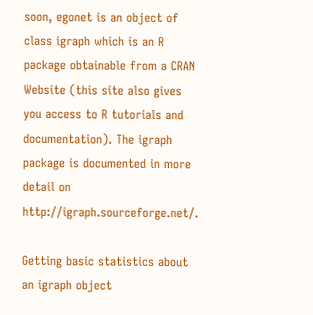soon, egonet is an object of class igraph which is an R package obtainable from a CRAN Website (this site also gives you access to R tutorials and documentation). The igraph package is documented in more detail on http://igraph.sourceforge.net/.

Getting basic statistics about an igraph object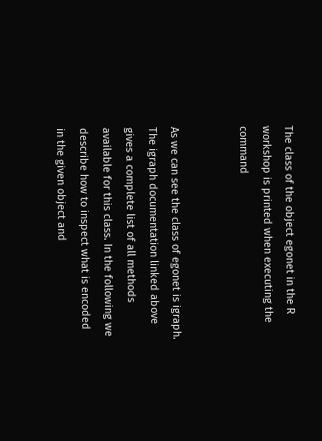The class of the object egonet in the R workshop is printed when executing the command


As we can see the class of egonet is igraph. The igraph documentation linked above gives a complete list of all methods available for this class. In the following we describe how to inspect what is encoded in the given object and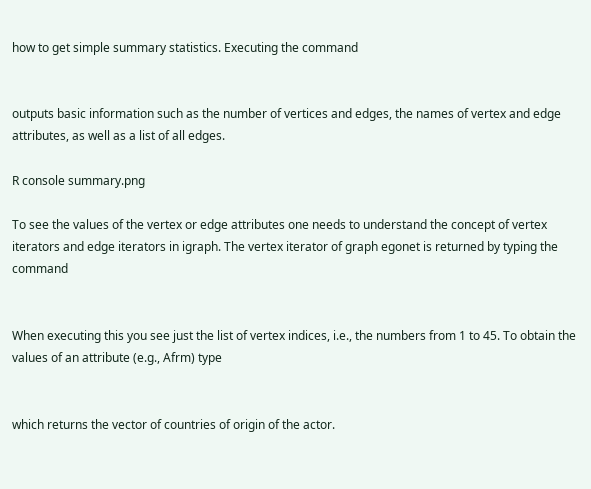how to get simple summary statistics. Executing the command


outputs basic information such as the number of vertices and edges, the names of vertex and edge attributes, as well as a list of all edges.

R console summary.png

To see the values of the vertex or edge attributes one needs to understand the concept of vertex iterators and edge iterators in igraph. The vertex iterator of graph egonet is returned by typing the command


When executing this you see just the list of vertex indices, i.e., the numbers from 1 to 45. To obtain the values of an attribute (e.g., Afrm) type


which returns the vector of countries of origin of the actor.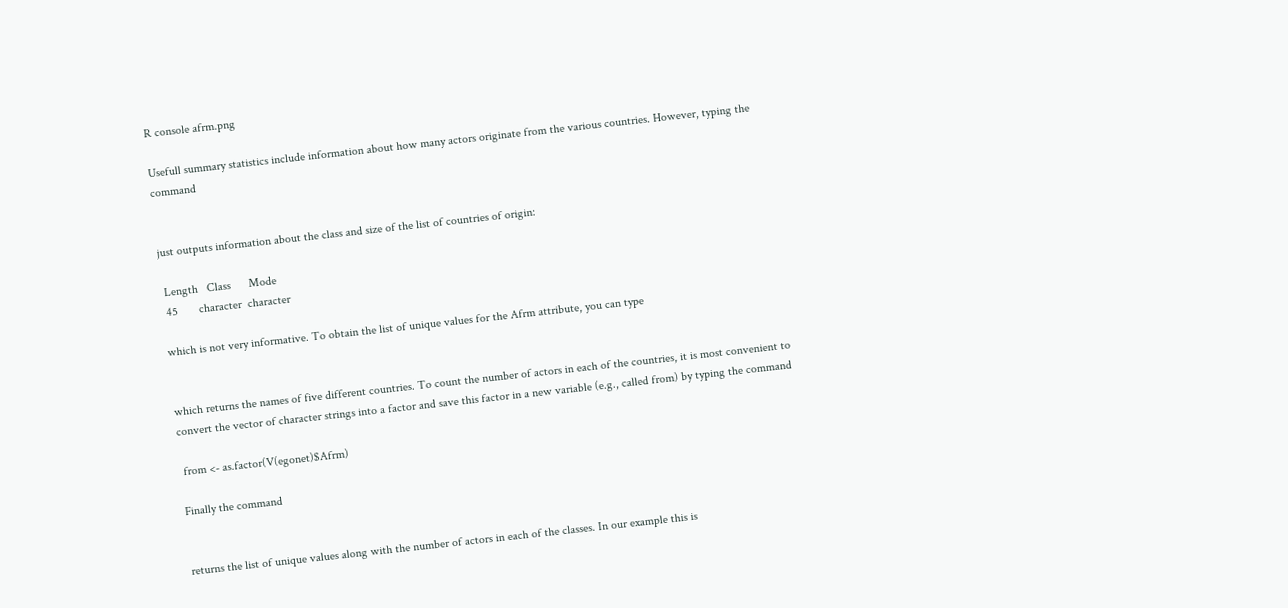R console afrm.png

Usefull summary statistics include information about how many actors originate from the various countries. However, typing the command


just outputs information about the class and size of the list of countries of origin:

 Length   Class      Mode
 45       character  character

which is not very informative. To obtain the list of unique values for the Afrm attribute, you can type


which returns the names of five different countries. To count the number of actors in each of the countries, it is most convenient to convert the vector of character strings into a factor and save this factor in a new variable (e.g., called from) by typing the command

 from <- as.factor(V(egonet)$Afrm)

Finally the command


returns the list of unique values along with the number of actors in each of the classes. In our example this is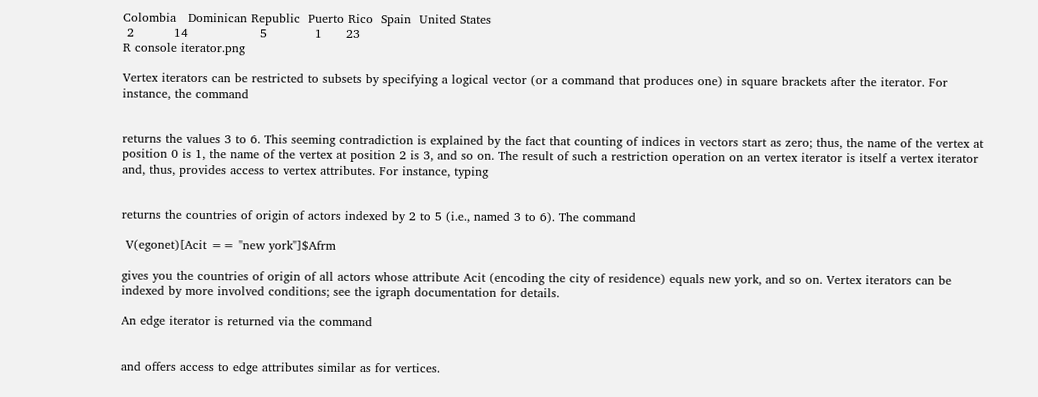Colombia   Dominican Republic  Puerto Rico  Spain  United States
 2          14                  5            1      23
R console iterator.png

Vertex iterators can be restricted to subsets by specifying a logical vector (or a command that produces one) in square brackets after the iterator. For instance, the command


returns the values 3 to 6. This seeming contradiction is explained by the fact that counting of indices in vectors start as zero; thus, the name of the vertex at position 0 is 1, the name of the vertex at position 2 is 3, and so on. The result of such a restriction operation on an vertex iterator is itself a vertex iterator and, thus, provides access to vertex attributes. For instance, typing


returns the countries of origin of actors indexed by 2 to 5 (i.e., named 3 to 6). The command

 V(egonet)[Acit == "new york"]$Afrm

gives you the countries of origin of all actors whose attribute Acit (encoding the city of residence) equals new york, and so on. Vertex iterators can be indexed by more involved conditions; see the igraph documentation for details.

An edge iterator is returned via the command


and offers access to edge attributes similar as for vertices.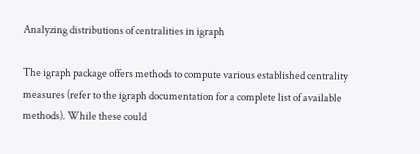Analyzing distributions of centralities in igraph

The igraph package offers methods to compute various established centrality measures (refer to the igraph documentation for a complete list of available methods). While these could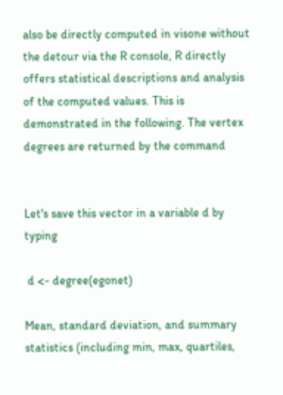also be directly computed in visone without the detour via the R console, R directly offers statistical descriptions and analysis of the computed values. This is demonstrated in the following. The vertex degrees are returned by the command


Let's save this vector in a variable d by typing

 d <- degree(egonet)

Mean, standard deviation, and summary statistics (including min, max, quartiles,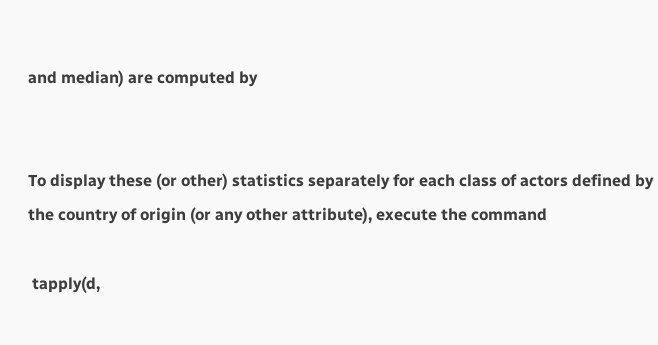and median) are computed by


To display these (or other) statistics separately for each class of actors defined by the country of origin (or any other attribute), execute the command

 tapply(d,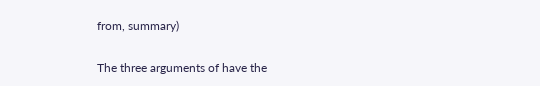from, summary)

The three arguments of have the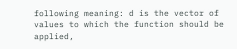following meaning: d is the vector of values to which the function should be applied,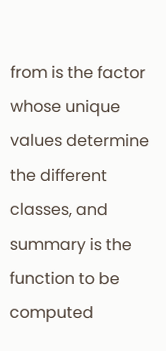from is the factor whose unique values determine the different classes, and summary is the function to be computed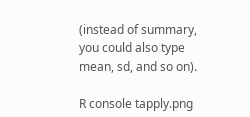(instead of summary, you could also type mean, sd, and so on).

R console tapply.png